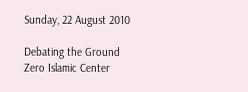Sunday, 22 August 2010

Debating the Ground Zero Islamic Center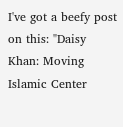I've got a beefy post on this: "Daisy Khan: Moving Islamic Center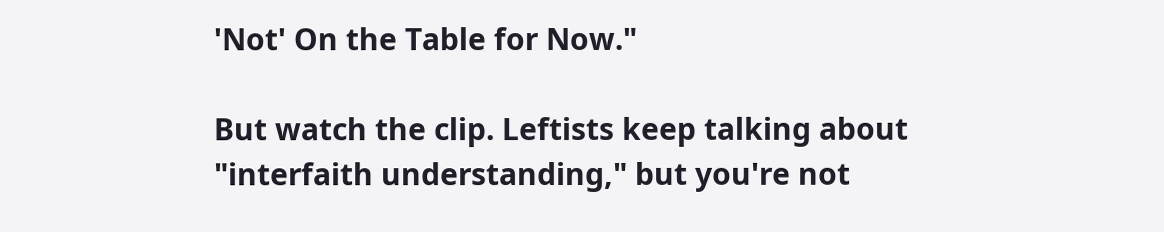'Not' On the Table for Now."

But watch the clip. Leftists keep talking about "interfaith understanding," but you're not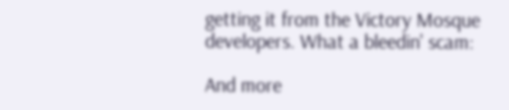getting it from the Victory Mosque developers. What a bleedin' scam:

And more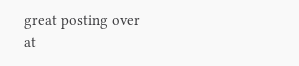great posting over at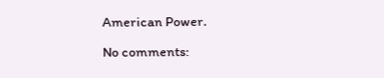American Power.

No comments: